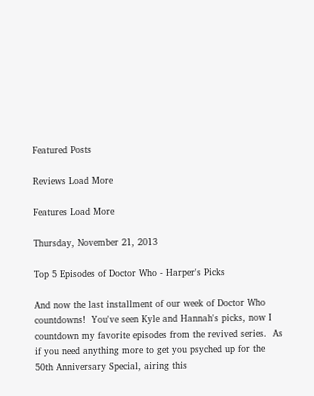Featured Posts

Reviews Load More

Features Load More

Thursday, November 21, 2013

Top 5 Episodes of Doctor Who - Harper's Picks

And now the last installment of our week of Doctor Who countdowns!  You've seen Kyle and Hannah's picks, now I countdown my favorite episodes from the revived series.  As if you need anything more to get you psyched up for the 50th Anniversary Special, airing this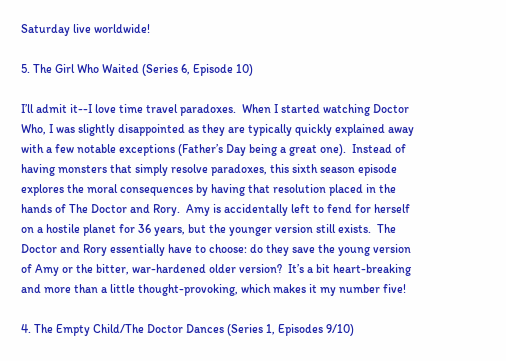Saturday live worldwide!

5. The Girl Who Waited (Series 6, Episode 10)

I’ll admit it--I love time travel paradoxes.  When I started watching Doctor Who, I was slightly disappointed as they are typically quickly explained away with a few notable exceptions (Father’s Day being a great one).  Instead of having monsters that simply resolve paradoxes, this sixth season episode explores the moral consequences by having that resolution placed in the hands of The Doctor and Rory.  Amy is accidentally left to fend for herself on a hostile planet for 36 years, but the younger version still exists.  The Doctor and Rory essentially have to choose: do they save the young version of Amy or the bitter, war-hardened older version?  It’s a bit heart-breaking and more than a little thought-provoking, which makes it my number five!

4. The Empty Child/The Doctor Dances (Series 1, Episodes 9/10)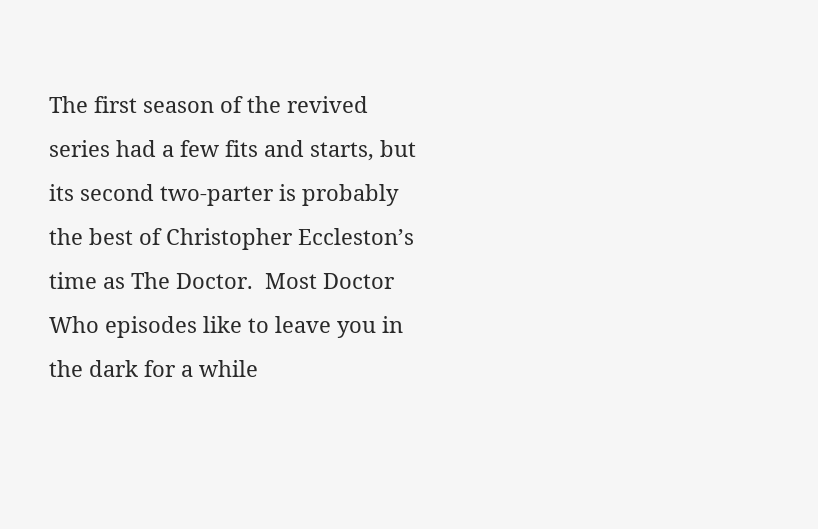The first season of the revived series had a few fits and starts, but its second two-parter is probably the best of Christopher Eccleston’s time as The Doctor.  Most Doctor Who episodes like to leave you in the dark for a while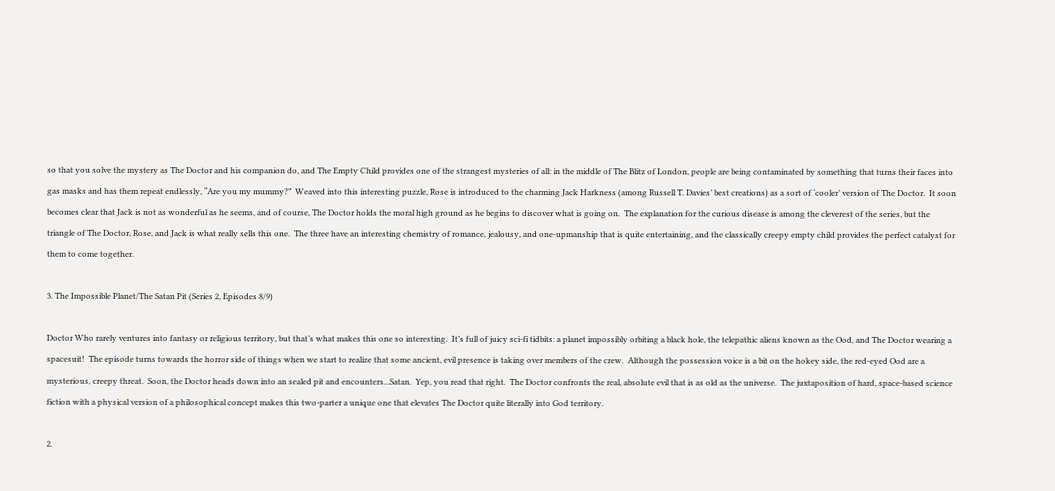so that you solve the mystery as The Doctor and his companion do, and The Empty Child provides one of the strangest mysteries of all: in the middle of The Blitz of London, people are being contaminated by something that turns their faces into gas masks and has them repeat endlessly, “Are you my mummy?”  Weaved into this interesting puzzle, Rose is introduced to the charming Jack Harkness (among Russell T. Davies’ best creations) as a sort of ‘cooler’ version of The Doctor.  It soon becomes clear that Jack is not as wonderful as he seems, and of course, The Doctor holds the moral high ground as he begins to discover what is going on.  The explanation for the curious disease is among the cleverest of the series, but the triangle of The Doctor, Rose, and Jack is what really sells this one.  The three have an interesting chemistry of romance, jealousy, and one-upmanship that is quite entertaining, and the classically creepy empty child provides the perfect catalyst for them to come together.

3. The Impossible Planet/The Satan Pit (Series 2, Episodes 8/9)

Doctor Who rarely ventures into fantasy or religious territory, but that’s what makes this one so interesting.  It’s full of juicy sci-fi tidbits: a planet impossibly orbiting a black hole, the telepathic aliens known as the Ood, and The Doctor wearing a spacesuit!  The episode turns towards the horror side of things when we start to realize that some ancient, evil presence is taking over members of the crew.  Although the possession voice is a bit on the hokey side, the red-eyed Ood are a mysterious, creepy threat.  Soon, the Doctor heads down into an sealed pit and encounters...Satan.  Yep, you read that right.  The Doctor confronts the real, absolute evil that is as old as the universe.  The juxtaposition of hard, space-based science fiction with a physical version of a philosophical concept makes this two-parter a unique one that elevates The Doctor quite literally into God territory.

2.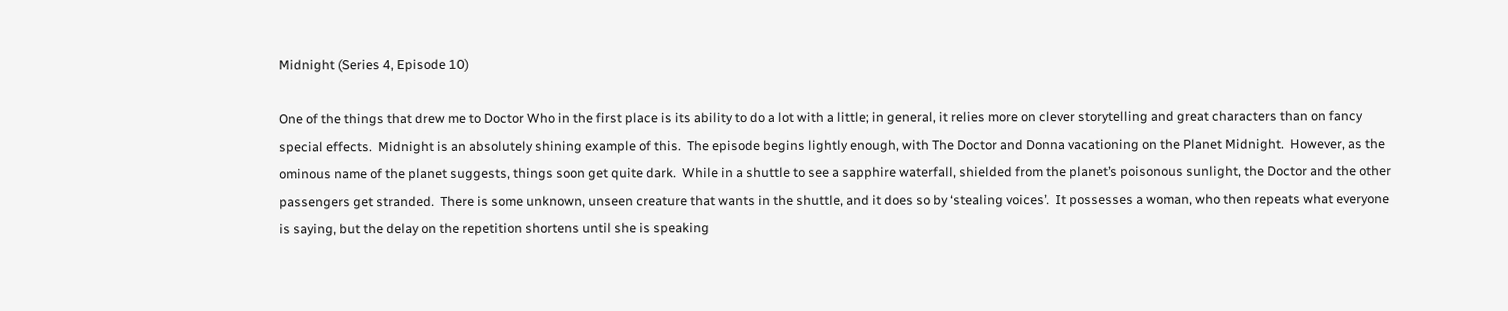Midnight (Series 4, Episode 10)

One of the things that drew me to Doctor Who in the first place is its ability to do a lot with a little; in general, it relies more on clever storytelling and great characters than on fancy special effects.  Midnight is an absolutely shining example of this.  The episode begins lightly enough, with The Doctor and Donna vacationing on the Planet Midnight.  However, as the ominous name of the planet suggests, things soon get quite dark.  While in a shuttle to see a sapphire waterfall, shielded from the planet’s poisonous sunlight, the Doctor and the other passengers get stranded.  There is some unknown, unseen creature that wants in the shuttle, and it does so by ‘stealing voices’.  It possesses a woman, who then repeats what everyone is saying, but the delay on the repetition shortens until she is speaking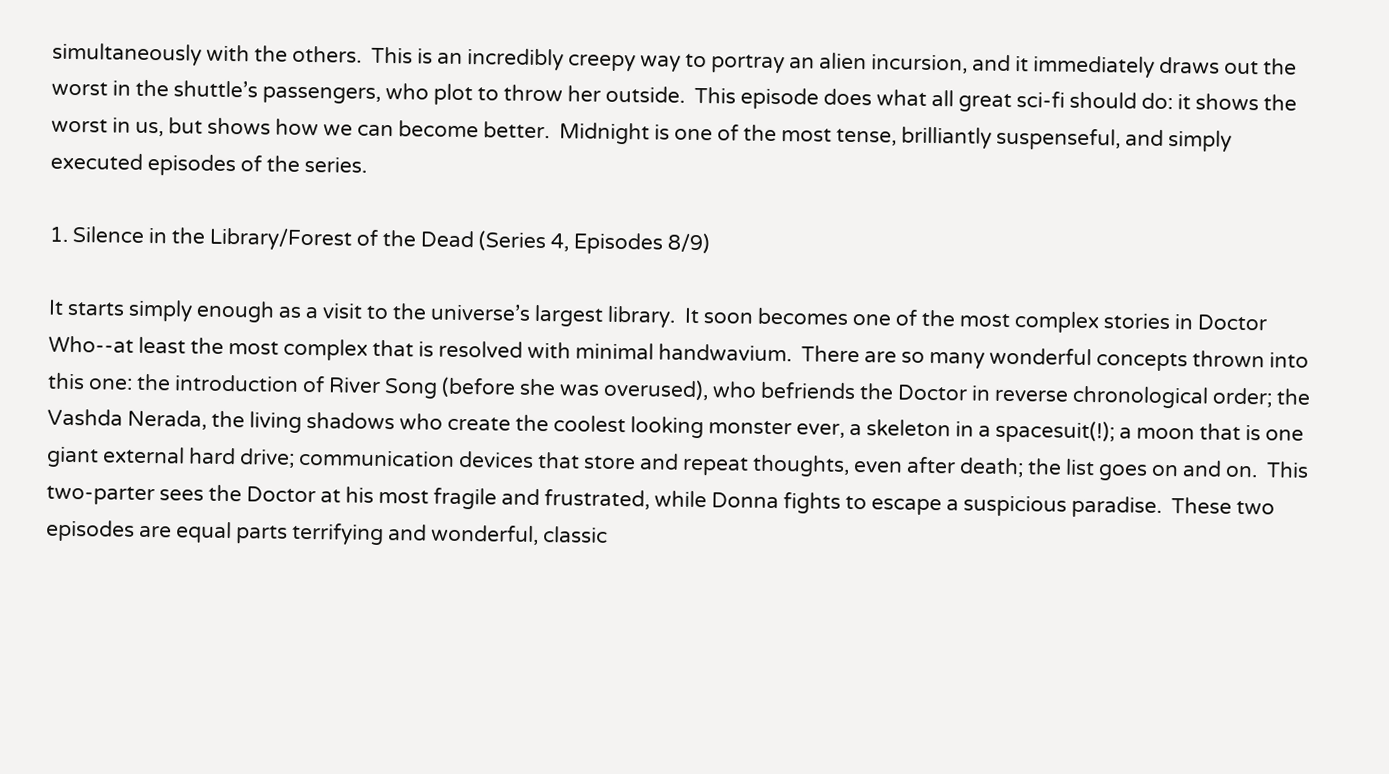simultaneously with the others.  This is an incredibly creepy way to portray an alien incursion, and it immediately draws out the worst in the shuttle’s passengers, who plot to throw her outside.  This episode does what all great sci-fi should do: it shows the worst in us, but shows how we can become better.  Midnight is one of the most tense, brilliantly suspenseful, and simply executed episodes of the series.

1. Silence in the Library/Forest of the Dead (Series 4, Episodes 8/9)

It starts simply enough as a visit to the universe’s largest library.  It soon becomes one of the most complex stories in Doctor Who--at least the most complex that is resolved with minimal handwavium.  There are so many wonderful concepts thrown into this one: the introduction of River Song (before she was overused), who befriends the Doctor in reverse chronological order; the Vashda Nerada, the living shadows who create the coolest looking monster ever, a skeleton in a spacesuit(!); a moon that is one giant external hard drive; communication devices that store and repeat thoughts, even after death; the list goes on and on.  This two-parter sees the Doctor at his most fragile and frustrated, while Donna fights to escape a suspicious paradise.  These two episodes are equal parts terrifying and wonderful, classic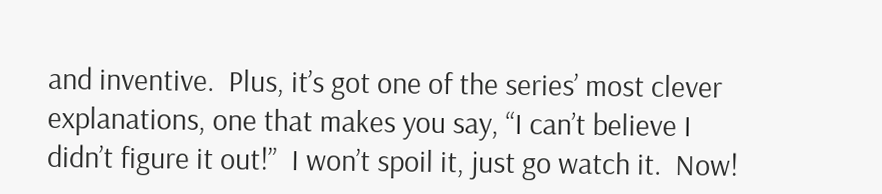and inventive.  Plus, it’s got one of the series’ most clever explanations, one that makes you say, “I can’t believe I didn’t figure it out!”  I won’t spoil it, just go watch it.  Now!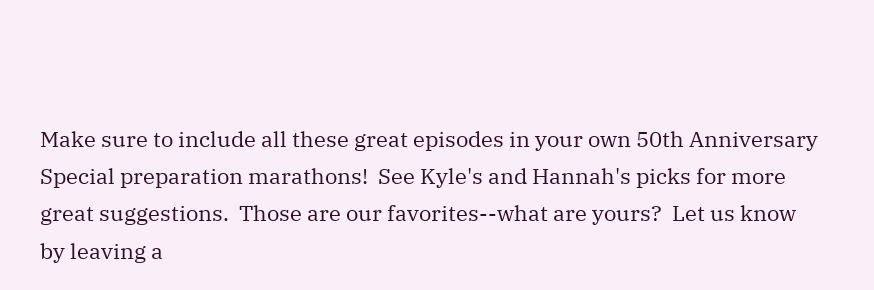Make sure to include all these great episodes in your own 50th Anniversary Special preparation marathons!  See Kyle's and Hannah's picks for more great suggestions.  Those are our favorites--what are yours?  Let us know by leaving a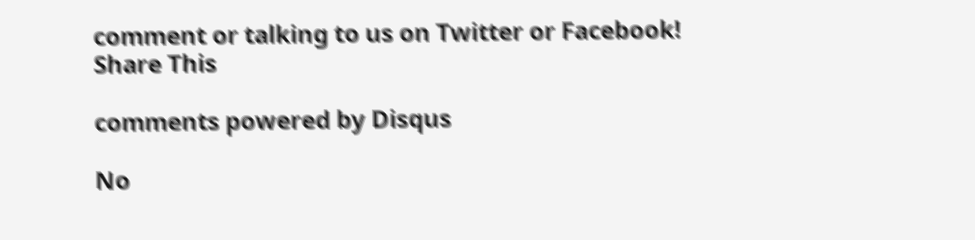comment or talking to us on Twitter or Facebook!
Share This

comments powered by Disqus

No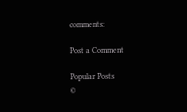comments:

Post a Comment

Popular Posts
©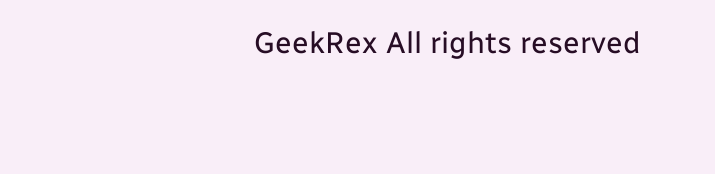GeekRex All rights reserved